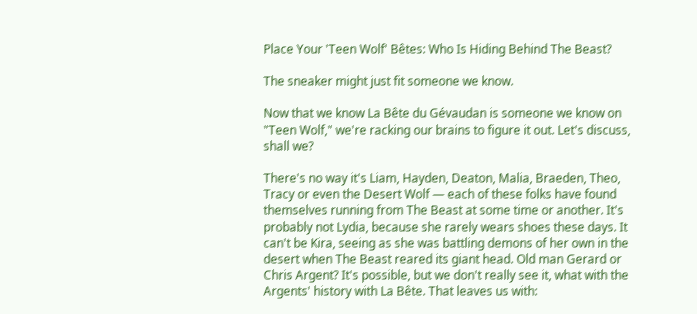Place Your 'Teen Wolf' Bêtes: Who Is Hiding Behind The Beast?

The sneaker might just fit someone we know.

Now that we know La Bête du Gévaudan is someone we know on "Teen Wolf," we're racking our brains to figure it out. Let's discuss, shall we?

There's no way it's Liam, Hayden, Deaton, Malia, Braeden, Theo, Tracy or even the Desert Wolf — each of these folks have found themselves running from The Beast at some time or another. It's probably not Lydia, because she rarely wears shoes these days. It can't be Kira, seeing as she was battling demons of her own in the desert when The Beast reared its giant head. Old man Gerard or Chris Argent? It's possible, but we don't really see it, what with the Argents' history with La Bête. That leaves us with: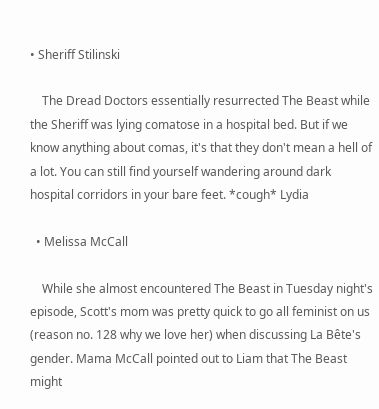• Sheriff Stilinski

    The Dread Doctors essentially resurrected The Beast while the Sheriff was lying comatose in a hospital bed. But if we know anything about comas, it's that they don't mean a hell of a lot. You can still find yourself wandering around dark hospital corridors in your bare feet. *cough* Lydia

  • Melissa McCall

    While she almost encountered The Beast in Tuesday night's episode, Scott's mom was pretty quick to go all feminist on us (reason no. 128 why we love her) when discussing La Bête's gender. Mama McCall pointed out to Liam that The Beast might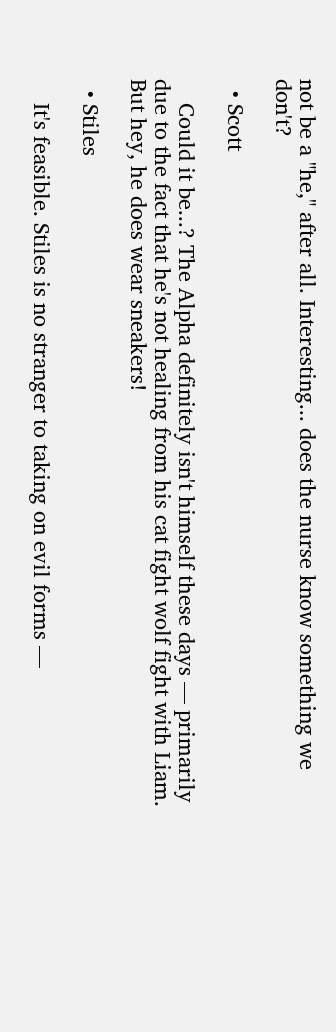not be a "he," after all. Interesting... does the nurse know something we don't?

  • Scott

    Could it be...? The Alpha definitely isn't himself these days — primarily due to the fact that he's not healing from his cat fight wolf fight with Liam. But hey, he does wear sneakers!

  • Stiles

    It's feasible. Stiles is no stranger to taking on evil forms —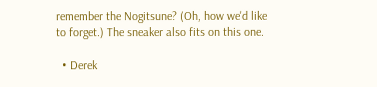remember the Nogitsune? (Oh, how we'd like to forget.) The sneaker also fits on this one.

  • Derek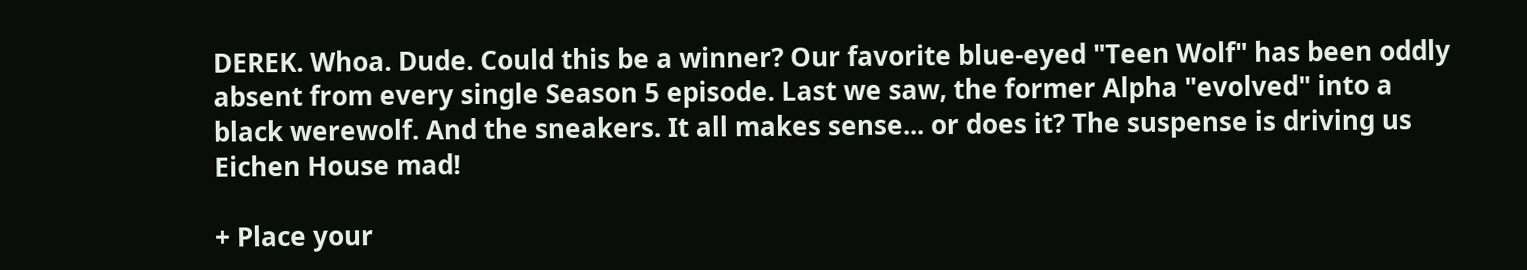DEREK. Whoa. Dude. Could this be a winner? Our favorite blue-eyed "Teen Wolf" has been oddly absent from every single Season 5 episode. Last we saw, the former Alpha "evolved" into a black werewolf. And the sneakers. It all makes sense... or does it? The suspense is driving us Eichen House mad!

+ Place your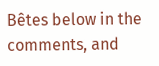Bêtes below in the comments, and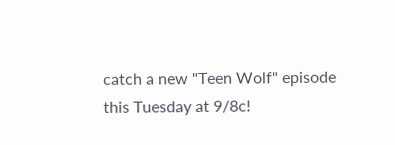catch a new "Teen Wolf" episode this Tuesday at 9/8c!